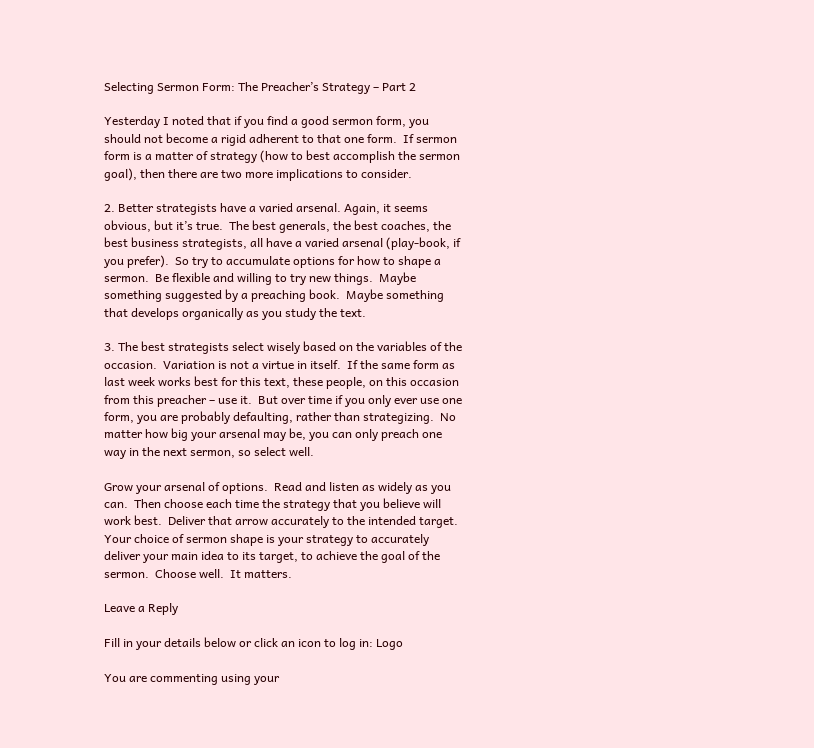Selecting Sermon Form: The Preacher’s Strategy – Part 2

Yesterday I noted that if you find a good sermon form, you should not become a rigid adherent to that one form.  If sermon form is a matter of strategy (how to best accomplish the sermon goal), then there are two more implications to consider.

2. Better strategists have a varied arsenal. Again, it seems obvious, but it’s true.  The best generals, the best coaches, the best business strategists, all have a varied arsenal (play-book, if you prefer).  So try to accumulate options for how to shape a sermon.  Be flexible and willing to try new things.  Maybe something suggested by a preaching book.  Maybe something that develops organically as you study the text.

3. The best strategists select wisely based on the variables of the occasion.  Variation is not a virtue in itself.  If the same form as last week works best for this text, these people, on this occasion from this preacher – use it.  But over time if you only ever use one form, you are probably defaulting, rather than strategizing.  No matter how big your arsenal may be, you can only preach one way in the next sermon, so select well.

Grow your arsenal of options.  Read and listen as widely as you can.  Then choose each time the strategy that you believe will work best.  Deliver that arrow accurately to the intended target.  Your choice of sermon shape is your strategy to accurately deliver your main idea to its target, to achieve the goal of the sermon.  Choose well.  It matters.

Leave a Reply

Fill in your details below or click an icon to log in: Logo

You are commenting using your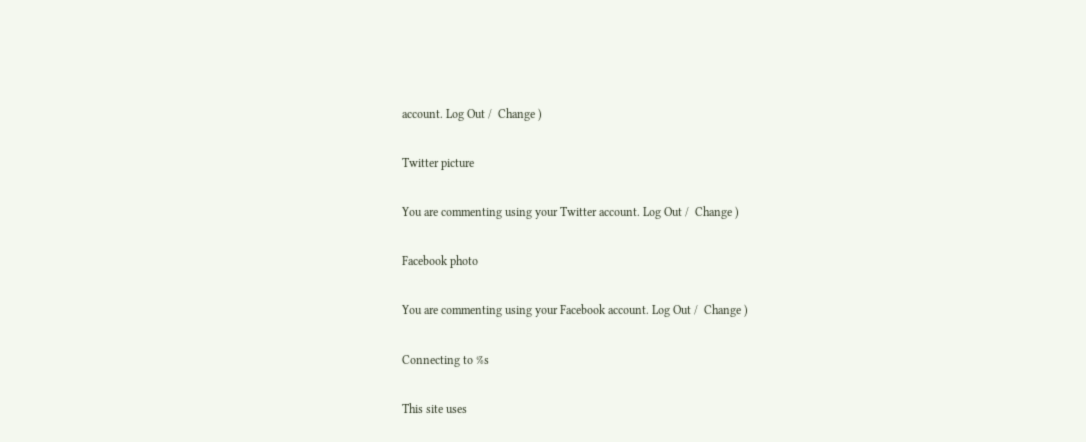account. Log Out /  Change )

Twitter picture

You are commenting using your Twitter account. Log Out /  Change )

Facebook photo

You are commenting using your Facebook account. Log Out /  Change )

Connecting to %s

This site uses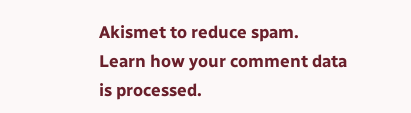Akismet to reduce spam. Learn how your comment data is processed.